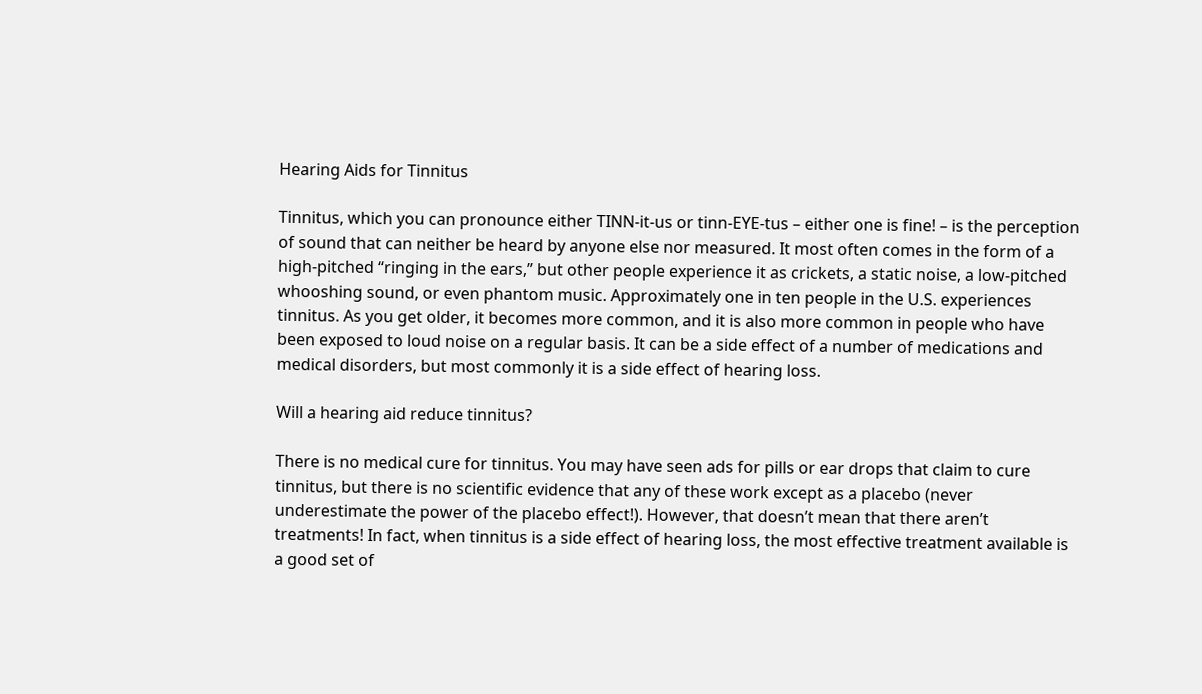Hearing Aids for Tinnitus

Tinnitus, which you can pronounce either TINN-it-us or tinn-EYE-tus – either one is fine! – is the perception of sound that can neither be heard by anyone else nor measured. It most often comes in the form of a high-pitched “ringing in the ears,” but other people experience it as crickets, a static noise, a low-pitched whooshing sound, or even phantom music. Approximately one in ten people in the U.S. experiences tinnitus. As you get older, it becomes more common, and it is also more common in people who have been exposed to loud noise on a regular basis. It can be a side effect of a number of medications and medical disorders, but most commonly it is a side effect of hearing loss.

Will a hearing aid reduce tinnitus?

There is no medical cure for tinnitus. You may have seen ads for pills or ear drops that claim to cure tinnitus, but there is no scientific evidence that any of these work except as a placebo (never underestimate the power of the placebo effect!). However, that doesn’t mean that there aren’t treatments! In fact, when tinnitus is a side effect of hearing loss, the most effective treatment available is a good set of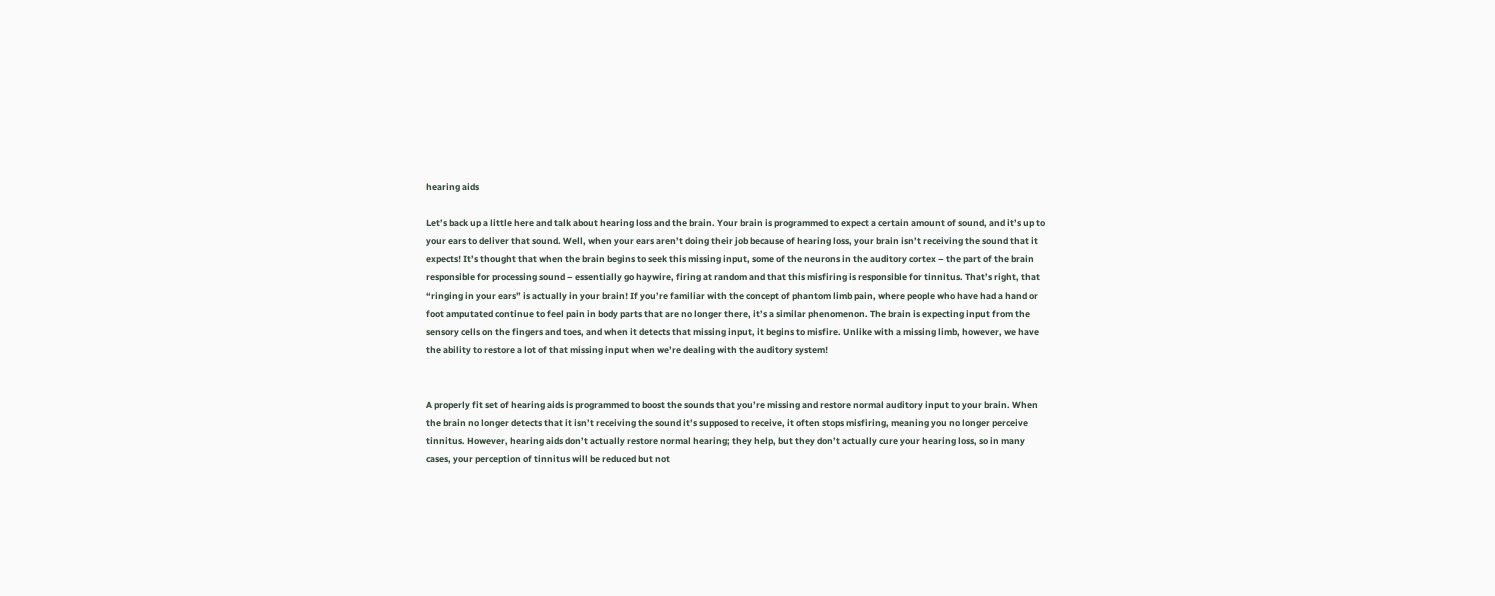hearing aids

Let’s back up a little here and talk about hearing loss and the brain. Your brain is programmed to expect a certain amount of sound, and it’s up to your ears to deliver that sound. Well, when your ears aren’t doing their job because of hearing loss, your brain isn’t receiving the sound that it expects! It’s thought that when the brain begins to seek this missing input, some of the neurons in the auditory cortex – the part of the brain responsible for processing sound – essentially go haywire, firing at random and that this misfiring is responsible for tinnitus. That’s right, that “ringing in your ears” is actually in your brain! If you’re familiar with the concept of phantom limb pain, where people who have had a hand or foot amputated continue to feel pain in body parts that are no longer there, it’s a similar phenomenon. The brain is expecting input from the sensory cells on the fingers and toes, and when it detects that missing input, it begins to misfire. Unlike with a missing limb, however, we have the ability to restore a lot of that missing input when we’re dealing with the auditory system!


A properly fit set of hearing aids is programmed to boost the sounds that you’re missing and restore normal auditory input to your brain. When the brain no longer detects that it isn’t receiving the sound it’s supposed to receive, it often stops misfiring, meaning you no longer perceive tinnitus. However, hearing aids don’t actually restore normal hearing; they help, but they don’t actually cure your hearing loss, so in many cases, your perception of tinnitus will be reduced but not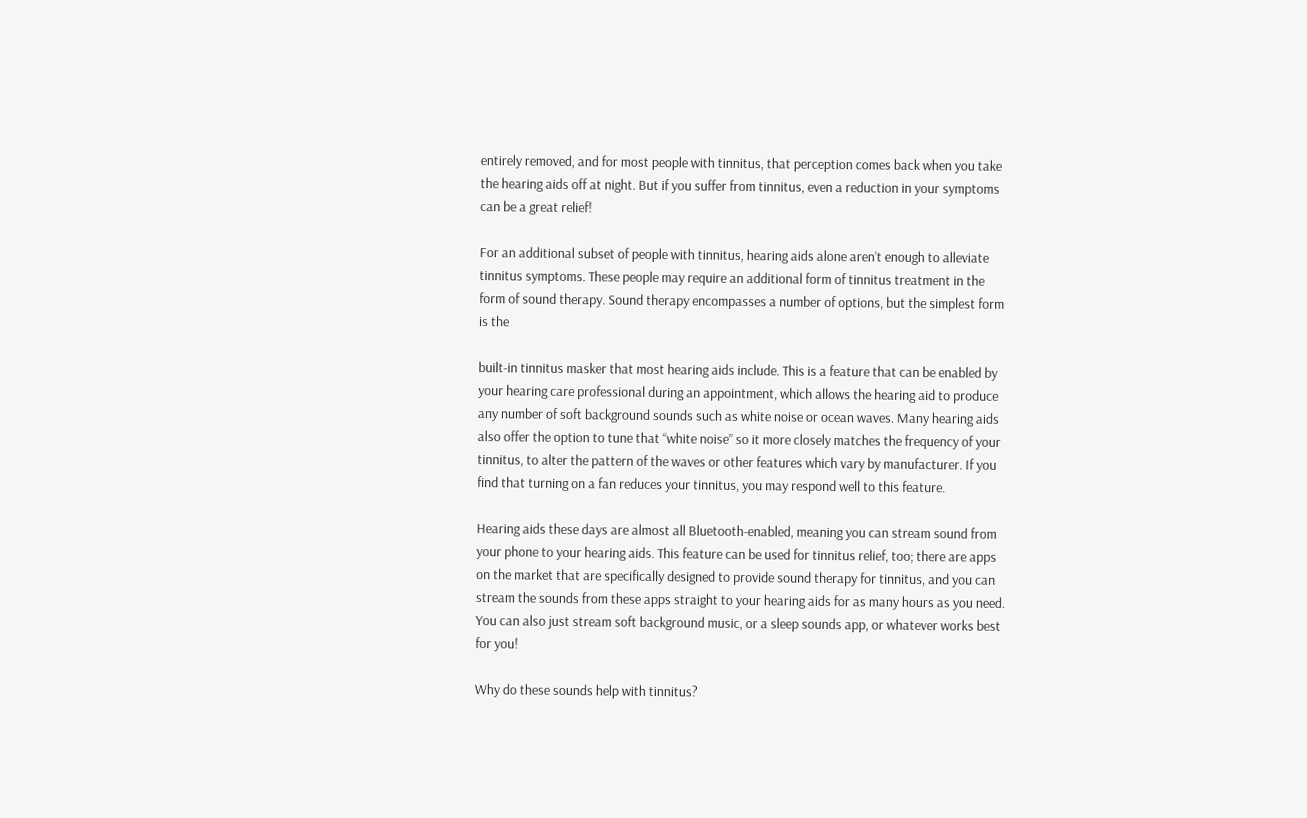entirely removed, and for most people with tinnitus, that perception comes back when you take the hearing aids off at night. But if you suffer from tinnitus, even a reduction in your symptoms can be a great relief!

For an additional subset of people with tinnitus, hearing aids alone aren’t enough to alleviate tinnitus symptoms. These people may require an additional form of tinnitus treatment in the form of sound therapy. Sound therapy encompasses a number of options, but the simplest form is the

built-in tinnitus masker that most hearing aids include. This is a feature that can be enabled by your hearing care professional during an appointment, which allows the hearing aid to produce any number of soft background sounds such as white noise or ocean waves. Many hearing aids also offer the option to tune that “white noise” so it more closely matches the frequency of your tinnitus, to alter the pattern of the waves or other features which vary by manufacturer. If you find that turning on a fan reduces your tinnitus, you may respond well to this feature.

Hearing aids these days are almost all Bluetooth-enabled, meaning you can stream sound from your phone to your hearing aids. This feature can be used for tinnitus relief, too; there are apps on the market that are specifically designed to provide sound therapy for tinnitus, and you can stream the sounds from these apps straight to your hearing aids for as many hours as you need. You can also just stream soft background music, or a sleep sounds app, or whatever works best for you!

Why do these sounds help with tinnitus?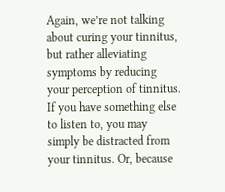Again, we’re not talking about curing your tinnitus, but rather alleviating symptoms by reducing your perception of tinnitus. If you have something else to listen to, you may simply be distracted from your tinnitus. Or, because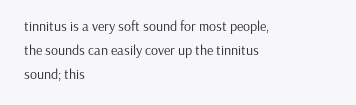tinnitus is a very soft sound for most people, the sounds can easily cover up the tinnitus sound; this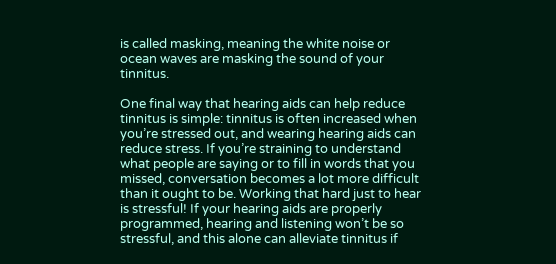is called masking, meaning the white noise or ocean waves are masking the sound of your tinnitus.

One final way that hearing aids can help reduce tinnitus is simple: tinnitus is often increased when you’re stressed out, and wearing hearing aids can reduce stress. If you’re straining to understand what people are saying or to fill in words that you missed, conversation becomes a lot more difficult than it ought to be. Working that hard just to hear is stressful! If your hearing aids are properly programmed, hearing and listening won’t be so stressful, and this alone can alleviate tinnitus if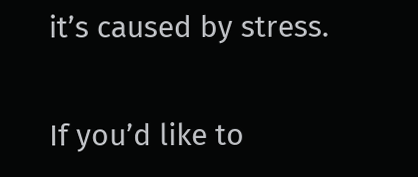it’s caused by stress.

If you’d like to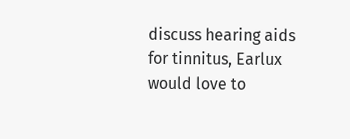discuss hearing aids for tinnitus, Earlux would love to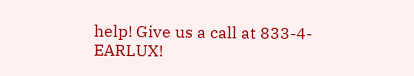help! Give us a call at 833-4-EARLUX!